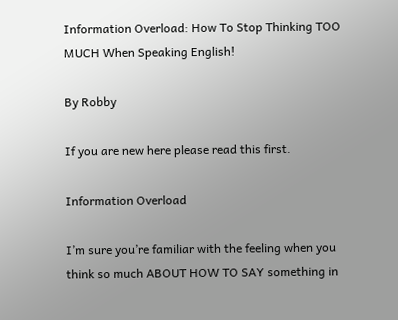Information Overload: How To Stop Thinking TOO MUCH When Speaking English!

By Robby

If you are new here please read this first.

Information Overload

I’m sure you’re familiar with the feeling when you think so much ABOUT HOW TO SAY something in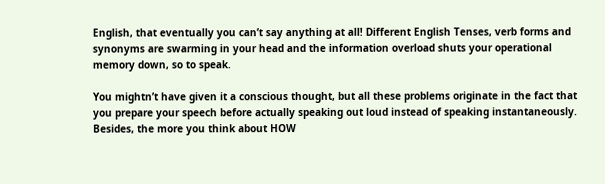English, that eventually you can’t say anything at all! Different English Tenses, verb forms and synonyms are swarming in your head and the information overload shuts your operational memory down, so to speak.

You mightn’t have given it a conscious thought, but all these problems originate in the fact that you prepare your speech before actually speaking out loud instead of speaking instantaneously. Besides, the more you think about HOW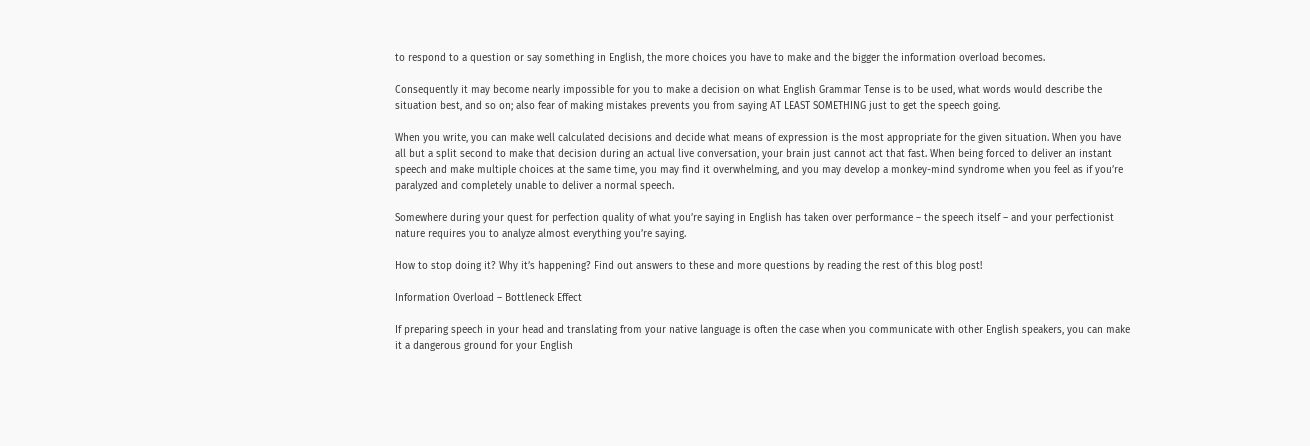to respond to a question or say something in English, the more choices you have to make and the bigger the information overload becomes.

Consequently it may become nearly impossible for you to make a decision on what English Grammar Tense is to be used, what words would describe the situation best, and so on; also fear of making mistakes prevents you from saying AT LEAST SOMETHING just to get the speech going.

When you write, you can make well calculated decisions and decide what means of expression is the most appropriate for the given situation. When you have all but a split second to make that decision during an actual live conversation, your brain just cannot act that fast. When being forced to deliver an instant speech and make multiple choices at the same time, you may find it overwhelming, and you may develop a monkey-mind syndrome when you feel as if you’re paralyzed and completely unable to deliver a normal speech.

Somewhere during your quest for perfection quality of what you’re saying in English has taken over performance – the speech itself – and your perfectionist nature requires you to analyze almost everything you’re saying.

How to stop doing it? Why it’s happening? Find out answers to these and more questions by reading the rest of this blog post!

Information Overload – Bottleneck Effect

If preparing speech in your head and translating from your native language is often the case when you communicate with other English speakers, you can make it a dangerous ground for your English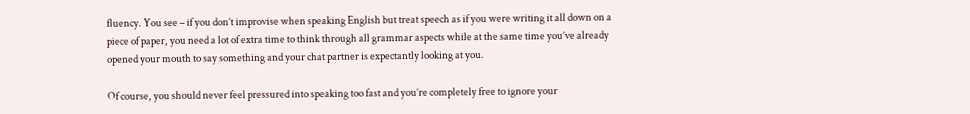fluency. You see – if you don’t improvise when speaking English but treat speech as if you were writing it all down on a piece of paper, you need a lot of extra time to think through all grammar aspects while at the same time you’ve already opened your mouth to say something and your chat partner is expectantly looking at you.

Of course, you should never feel pressured into speaking too fast and you’re completely free to ignore your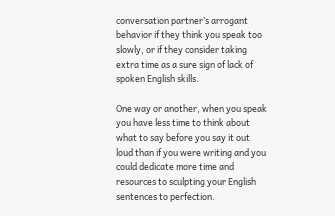conversation partner’s arrogant behavior if they think you speak too slowly, or if they consider taking extra time as a sure sign of lack of spoken English skills.

One way or another, when you speak you have less time to think about what to say before you say it out loud than if you were writing and you could dedicate more time and resources to sculpting your English sentences to perfection.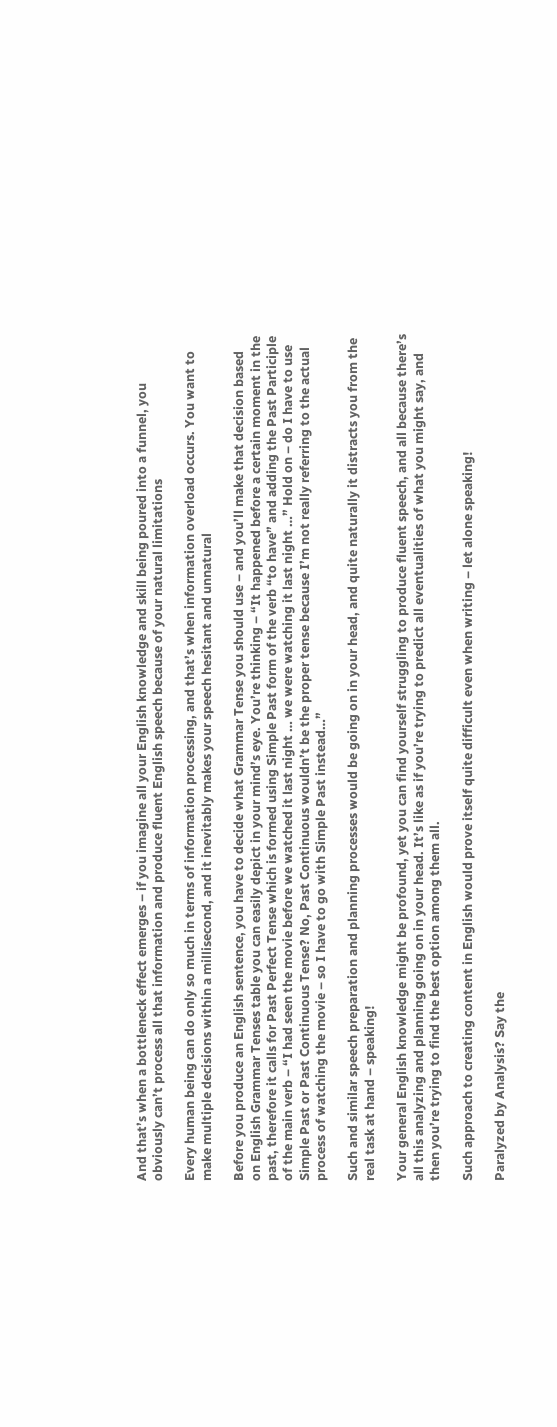And that’s when a bottleneck effect emerges – if you imagine all your English knowledge and skill being poured into a funnel, you obviously can’t process all that information and produce fluent English speech because of your natural limitations

Every human being can do only so much in terms of information processing, and that’s when information overload occurs. You want to make multiple decisions within a millisecond, and it inevitably makes your speech hesitant and unnatural

Before you produce an English sentence, you have to decide what Grammar Tense you should use – and you’ll make that decision based on English Grammar Tenses table you can easily depict in your mind’s eye. You’re thinking – “It happened before a certain moment in the past, therefore it calls for Past Perfect Tense which is formed using Simple Past form of the verb “to have” and adding the Past Participle of the main verb – “I had seen the movie before we watched it last night … we were watching it last night …” Hold on – do I have to use Simple Past or Past Continuous Tense? No, Past Continuous wouldn’t be the proper tense because I’m not really referring to the actual process of watching the movie – so I have to go with Simple Past instead…”

Such and similar speech preparation and planning processes would be going on in your head, and quite naturally it distracts you from the real task at hand – speaking!

Your general English knowledge might be profound, yet you can find yourself struggling to produce fluent speech, and all because there’s all this analyzing and planning going on in your head. It’s like as if you’re trying to predict all eventualities of what you might say, and then you’re trying to find the best option among them all.

Such approach to creating content in English would prove itself quite difficult even when writing – let alone speaking!

Paralyzed by Analysis? Say the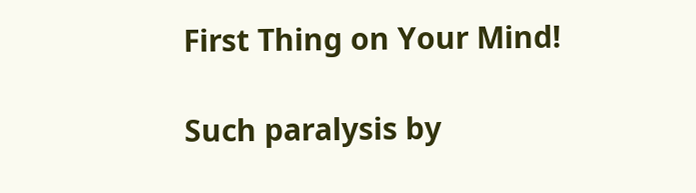First Thing on Your Mind!

Such paralysis by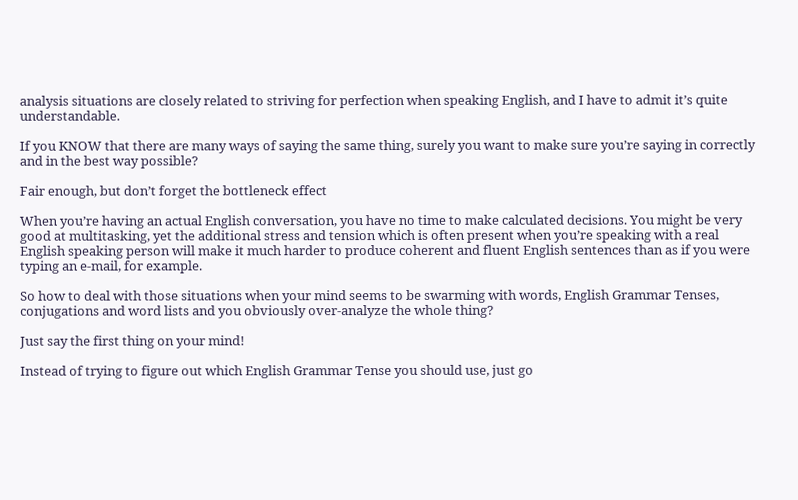analysis situations are closely related to striving for perfection when speaking English, and I have to admit it’s quite understandable.

If you KNOW that there are many ways of saying the same thing, surely you want to make sure you’re saying in correctly and in the best way possible?

Fair enough, but don’t forget the bottleneck effect

When you’re having an actual English conversation, you have no time to make calculated decisions. You might be very good at multitasking, yet the additional stress and tension which is often present when you’re speaking with a real English speaking person will make it much harder to produce coherent and fluent English sentences than as if you were typing an e-mail, for example.

So how to deal with those situations when your mind seems to be swarming with words, English Grammar Tenses, conjugations and word lists and you obviously over-analyze the whole thing?

Just say the first thing on your mind!

Instead of trying to figure out which English Grammar Tense you should use, just go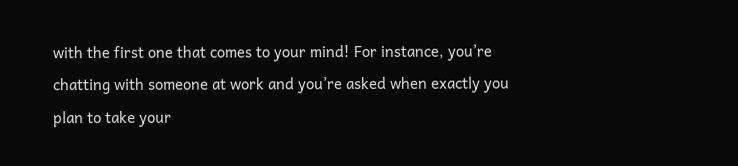with the first one that comes to your mind! For instance, you’re chatting with someone at work and you’re asked when exactly you plan to take your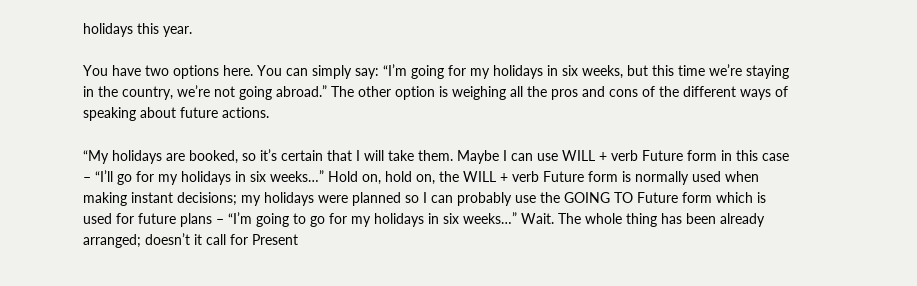holidays this year.

You have two options here. You can simply say: “I’m going for my holidays in six weeks, but this time we’re staying in the country, we’re not going abroad.” The other option is weighing all the pros and cons of the different ways of speaking about future actions.

“My holidays are booked, so it’s certain that I will take them. Maybe I can use WILL + verb Future form in this case – “I’ll go for my holidays in six weeks…” Hold on, hold on, the WILL + verb Future form is normally used when making instant decisions; my holidays were planned so I can probably use the GOING TO Future form which is used for future plans – “I’m going to go for my holidays in six weeks…” Wait. The whole thing has been already arranged; doesn’t it call for Present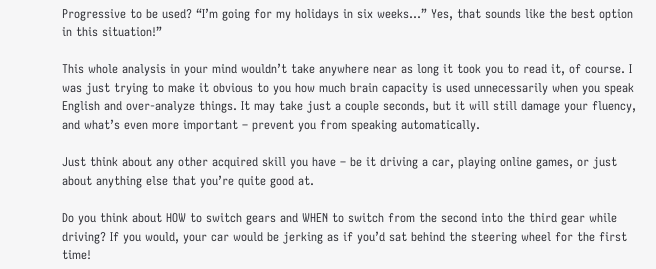Progressive to be used? “I’m going for my holidays in six weeks…” Yes, that sounds like the best option in this situation!”

This whole analysis in your mind wouldn’t take anywhere near as long it took you to read it, of course. I was just trying to make it obvious to you how much brain capacity is used unnecessarily when you speak English and over-analyze things. It may take just a couple seconds, but it will still damage your fluency, and what’s even more important – prevent you from speaking automatically.

Just think about any other acquired skill you have – be it driving a car, playing online games, or just about anything else that you’re quite good at.

Do you think about HOW to switch gears and WHEN to switch from the second into the third gear while driving? If you would, your car would be jerking as if you’d sat behind the steering wheel for the first time!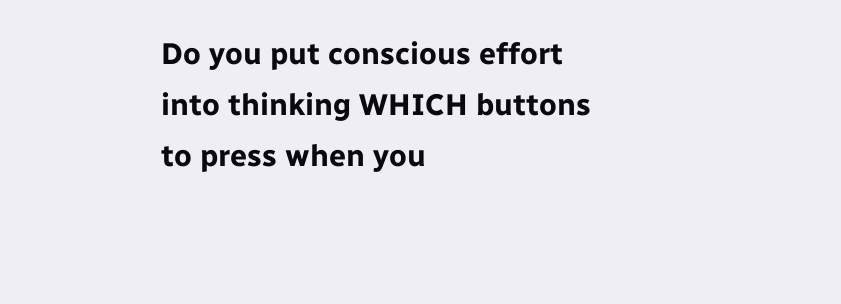Do you put conscious effort into thinking WHICH buttons to press when you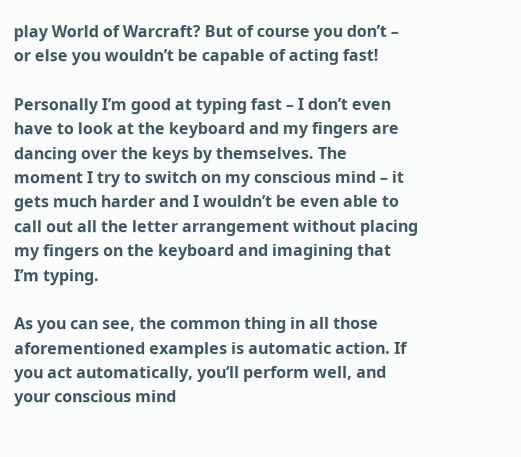play World of Warcraft? But of course you don’t – or else you wouldn’t be capable of acting fast!

Personally I’m good at typing fast – I don’t even have to look at the keyboard and my fingers are dancing over the keys by themselves. The moment I try to switch on my conscious mind – it gets much harder and I wouldn’t be even able to call out all the letter arrangement without placing my fingers on the keyboard and imagining that I’m typing.

As you can see, the common thing in all those aforementioned examples is automatic action. If you act automatically, you’ll perform well, and your conscious mind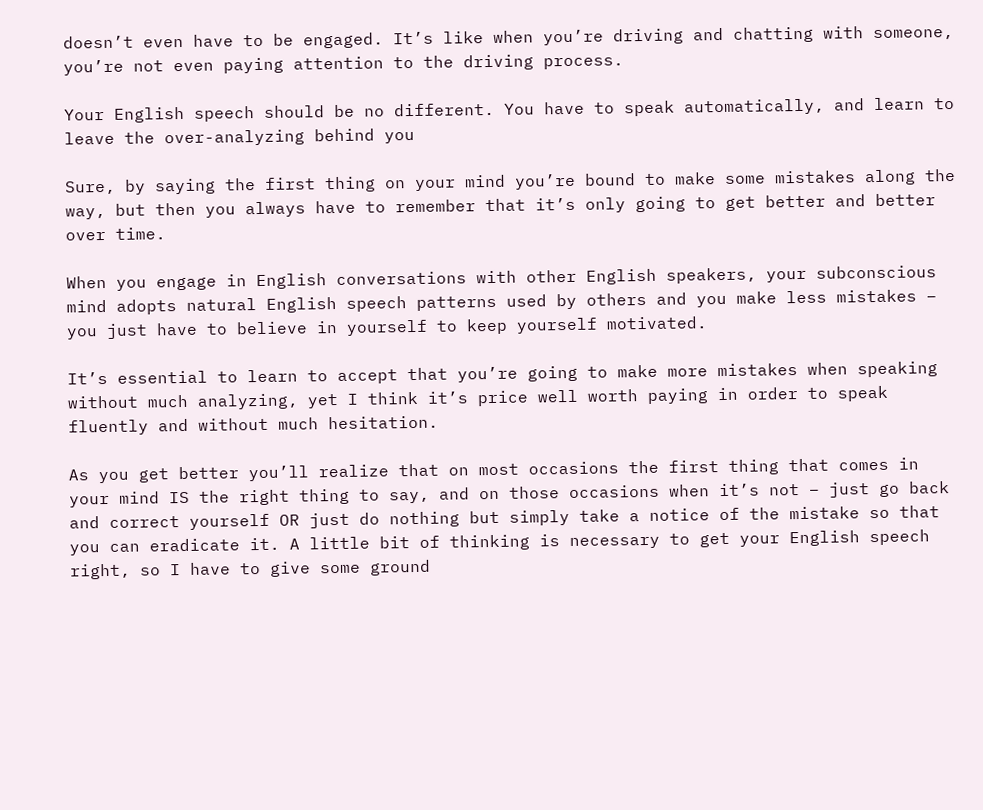doesn’t even have to be engaged. It’s like when you’re driving and chatting with someone, you’re not even paying attention to the driving process.

Your English speech should be no different. You have to speak automatically, and learn to leave the over-analyzing behind you

Sure, by saying the first thing on your mind you’re bound to make some mistakes along the way, but then you always have to remember that it’s only going to get better and better over time.

When you engage in English conversations with other English speakers, your subconscious mind adopts natural English speech patterns used by others and you make less mistakes – you just have to believe in yourself to keep yourself motivated.

It’s essential to learn to accept that you’re going to make more mistakes when speaking without much analyzing, yet I think it’s price well worth paying in order to speak fluently and without much hesitation.

As you get better you’ll realize that on most occasions the first thing that comes in your mind IS the right thing to say, and on those occasions when it’s not – just go back and correct yourself OR just do nothing but simply take a notice of the mistake so that you can eradicate it. A little bit of thinking is necessary to get your English speech right, so I have to give some ground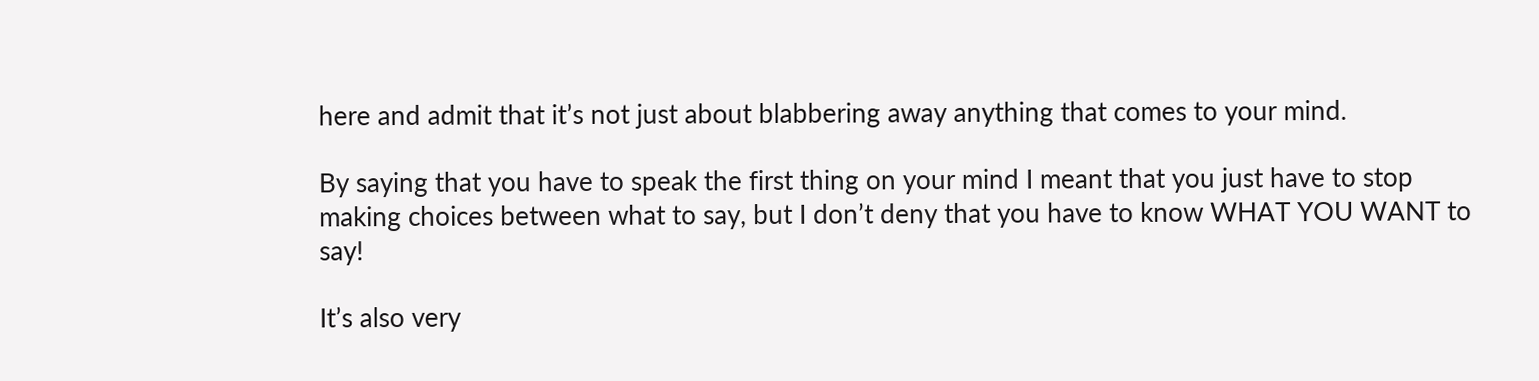here and admit that it’s not just about blabbering away anything that comes to your mind.

By saying that you have to speak the first thing on your mind I meant that you just have to stop making choices between what to say, but I don’t deny that you have to know WHAT YOU WANT to say!

It’s also very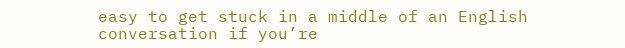easy to get stuck in a middle of an English conversation if you’re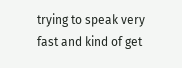trying to speak very fast and kind of get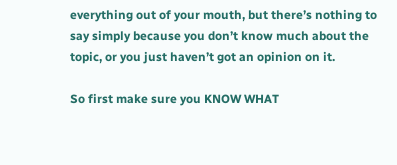everything out of your mouth, but there’s nothing to say simply because you don’t know much about the topic, or you just haven’t got an opinion on it.

So first make sure you KNOW WHAT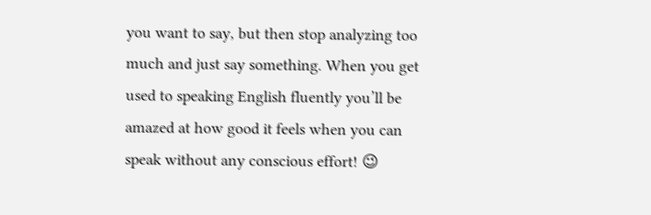you want to say, but then stop analyzing too much and just say something. When you get used to speaking English fluently you’ll be amazed at how good it feels when you can speak without any conscious effort! 😉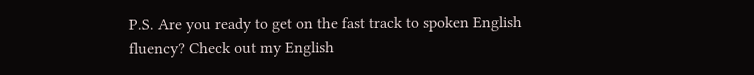P.S. Are you ready to get on the fast track to spoken English fluency? Check out my English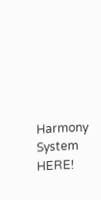Harmony System HERE!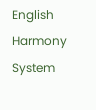English Harmony System